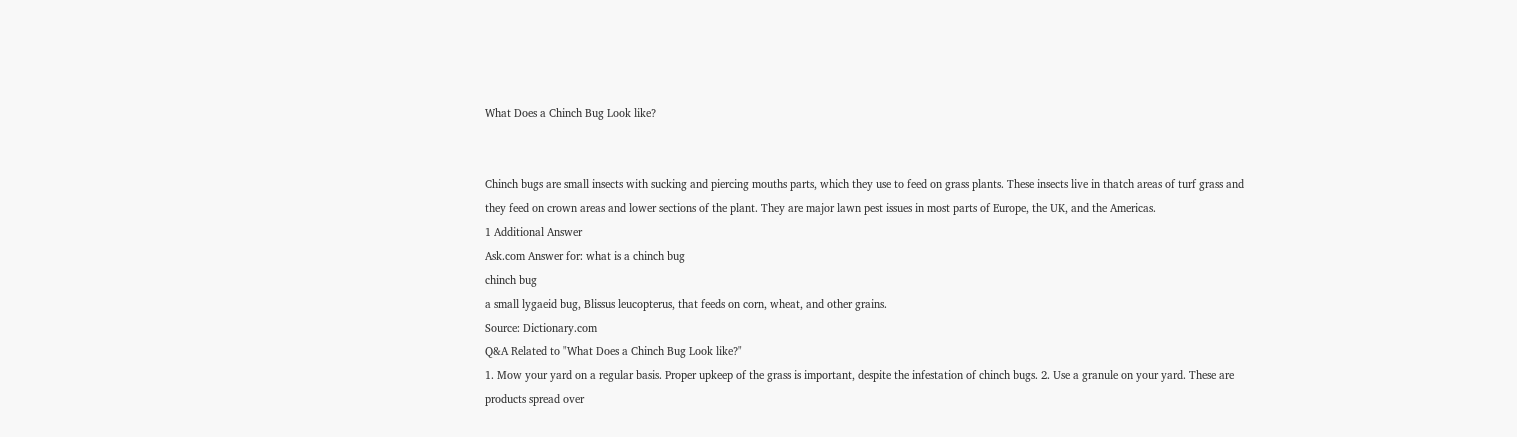What Does a Chinch Bug Look like?


Chinch bugs are small insects with sucking and piercing mouths parts, which they use to feed on grass plants. These insects live in thatch areas of turf grass and they feed on crown areas and lower sections of the plant. They are major lawn pest issues in most parts of Europe, the UK, and the Americas.
1 Additional Answer
Ask.com Answer for: what is a chinch bug
chinch bug
a small lygaeid bug, Blissus leucopterus, that feeds on corn, wheat, and other grains.
Source: Dictionary.com
Q&A Related to "What Does a Chinch Bug Look like?"
1. Mow your yard on a regular basis. Proper upkeep of the grass is important, despite the infestation of chinch bugs. 2. Use a granule on your yard. These are products spread over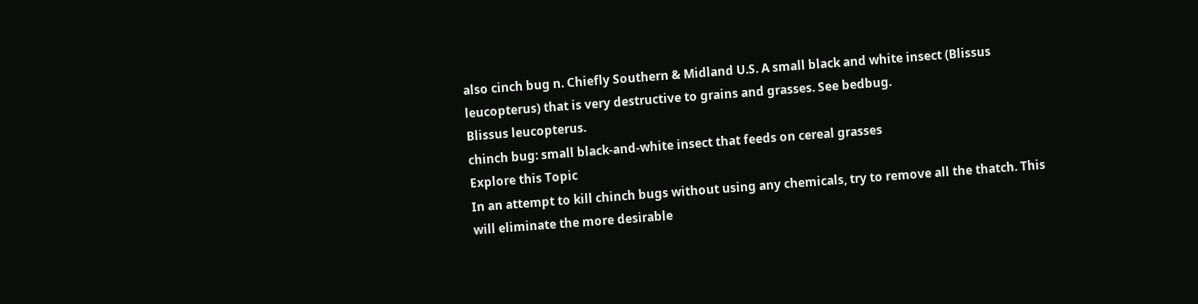also cinch bug n. Chiefly Southern & Midland U.S. A small black and white insect (Blissus leucopterus) that is very destructive to grains and grasses. See bedbug.
Blissus leucopterus.
chinch bug: small black-and-white insect that feeds on cereal grasses
Explore this Topic
In an attempt to kill chinch bugs without using any chemicals, try to remove all the thatch. This will eliminate the more desirable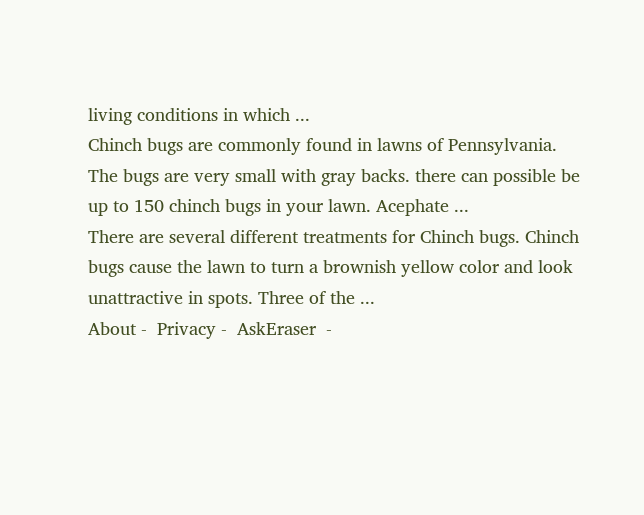living conditions in which ...
Chinch bugs are commonly found in lawns of Pennsylvania. The bugs are very small with gray backs. there can possible be up to 150 chinch bugs in your lawn. Acephate ...
There are several different treatments for Chinch bugs. Chinch bugs cause the lawn to turn a brownish yellow color and look unattractive in spots. Three of the ...
About -  Privacy -  AskEraser  -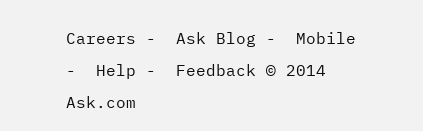Careers -  Ask Blog -  Mobile -  Help -  Feedback © 2014 Ask.com